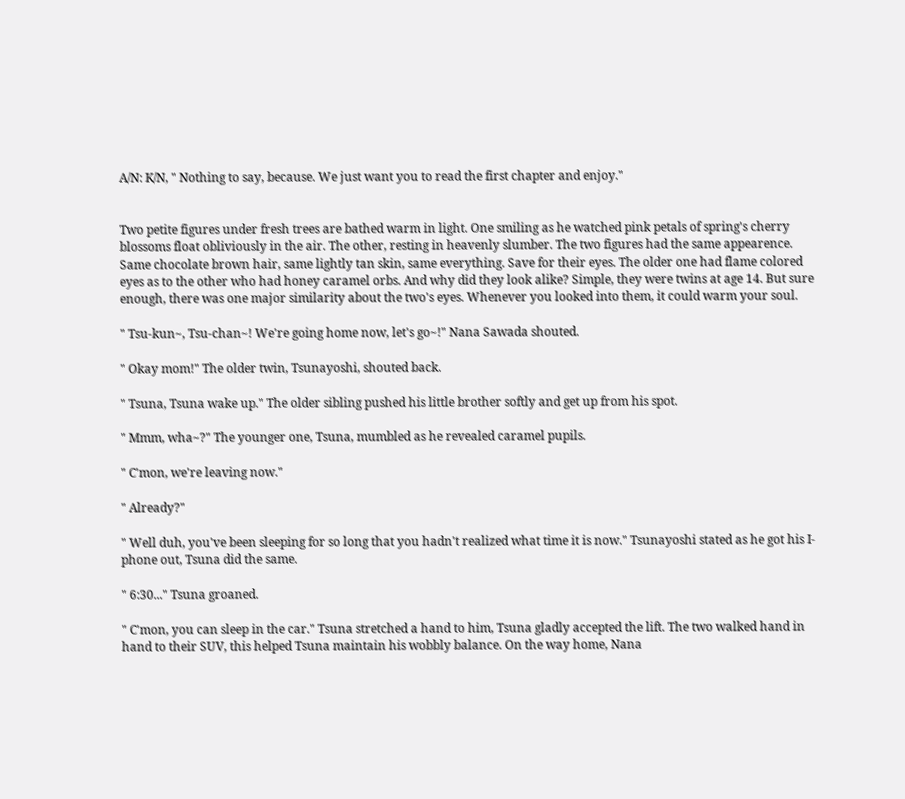A/N: K/N, " Nothing to say, because. We just want you to read the first chapter and enjoy."


Two petite figures under fresh trees are bathed warm in light. One smiling as he watched pink petals of spring's cherry blossoms float obliviously in the air. The other, resting in heavenly slumber. The two figures had the same appearence. Same chocolate brown hair, same lightly tan skin, same everything. Save for their eyes. The older one had flame colored eyes as to the other who had honey caramel orbs. And why did they look alike? Simple, they were twins at age 14. But sure enough, there was one major similarity about the two's eyes. Whenever you looked into them, it could warm your soul.

" Tsu-kun~, Tsu-chan~! We're going home now, let's go~!" Nana Sawada shouted.

" Okay mom!" The older twin, Tsunayoshi, shouted back.

" Tsuna, Tsuna wake up." The older sibling pushed his little brother softly and get up from his spot.

" Mmm, wha~?" The younger one, Tsuna, mumbled as he revealed caramel pupils.

" C'mon, we're leaving now."

" Already?"

" Well duh, you've been sleeping for so long that you hadn't realized what time it is now." Tsunayoshi stated as he got his I-phone out, Tsuna did the same.

" 6:30..." Tsuna groaned.

" C'mon, you can sleep in the car." Tsuna stretched a hand to him, Tsuna gladly accepted the lift. The two walked hand in hand to their SUV, this helped Tsuna maintain his wobbly balance. On the way home, Nana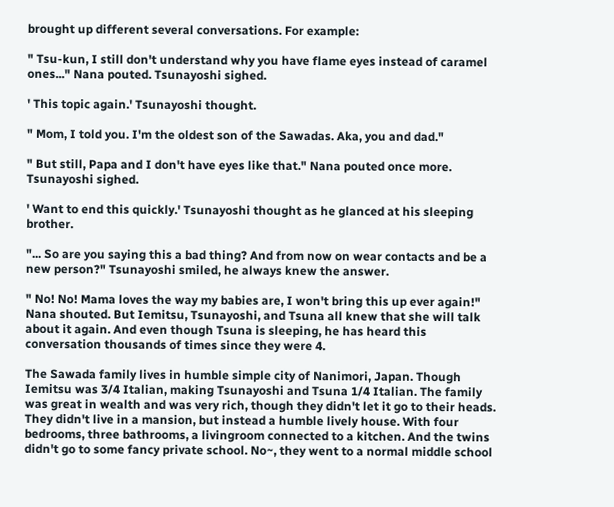brought up different several conversations. For example:

" Tsu-kun, I still don't understand why you have flame eyes instead of caramel ones..." Nana pouted. Tsunayoshi sighed.

' This topic again.' Tsunayoshi thought.

" Mom, I told you. I'm the oldest son of the Sawadas. Aka, you and dad."

" But still, Papa and I don't have eyes like that." Nana pouted once more. Tsunayoshi sighed.

' Want to end this quickly.' Tsunayoshi thought as he glanced at his sleeping brother.

"... So are you saying this a bad thing? And from now on wear contacts and be a new person?" Tsunayoshi smiled, he always knew the answer.

" No! No! Mama loves the way my babies are, I won't bring this up ever again!" Nana shouted. But Iemitsu, Tsunayoshi, and Tsuna all knew that she will talk about it again. And even though Tsuna is sleeping, he has heard this conversation thousands of times since they were 4.

The Sawada family lives in humble simple city of Nanimori, Japan. Though Iemitsu was 3/4 Italian, making Tsunayoshi and Tsuna 1/4 Italian. The family was great in wealth and was very rich, though they didn't let it go to their heads. They didn't live in a mansion, but instead a humble lively house. With four bedrooms, three bathrooms, a livingroom connected to a kitchen. And the twins didn't go to some fancy private school. No~, they went to a normal middle school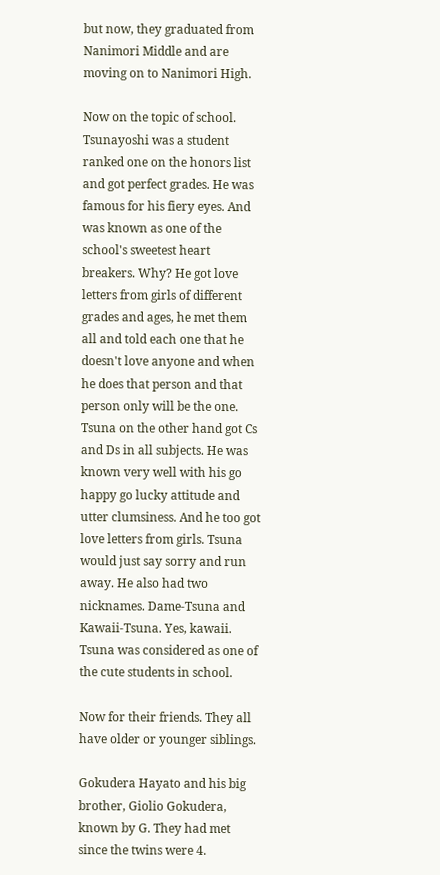but now, they graduated from Nanimori Middle and are moving on to Nanimori High.

Now on the topic of school. Tsunayoshi was a student ranked one on the honors list and got perfect grades. He was famous for his fiery eyes. And was known as one of the school's sweetest heart breakers. Why? He got love letters from girls of different grades and ages, he met them all and told each one that he doesn't love anyone and when he does that person and that person only will be the one. Tsuna on the other hand got Cs and Ds in all subjects. He was known very well with his go happy go lucky attitude and utter clumsiness. And he too got love letters from girls. Tsuna would just say sorry and run away. He also had two nicknames. Dame-Tsuna and Kawaii-Tsuna. Yes, kawaii. Tsuna was considered as one of the cute students in school.

Now for their friends. They all have older or younger siblings.

Gokudera Hayato and his big brother, Giolio Gokudera, known by G. They had met since the twins were 4.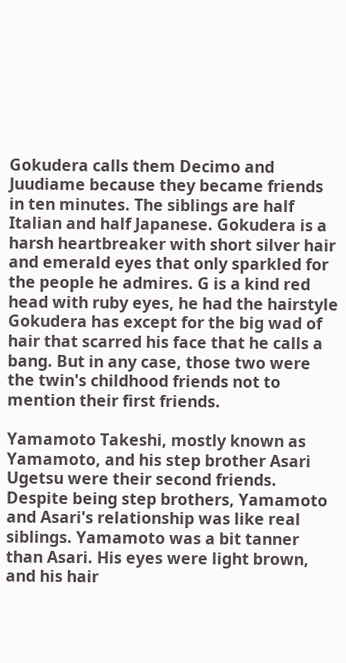Gokudera calls them Decimo and Juudiame because they became friends in ten minutes. The siblings are half Italian and half Japanese. Gokudera is a harsh heartbreaker with short silver hair and emerald eyes that only sparkled for the people he admires. G is a kind red head with ruby eyes, he had the hairstyle Gokudera has except for the big wad of hair that scarred his face that he calls a bang. But in any case, those two were the twin's childhood friends not to mention their first friends.

Yamamoto Takeshi, mostly known as Yamamoto, and his step brother Asari Ugetsu were their second friends. Despite being step brothers, Yamamoto and Asari's relationship was like real siblings. Yamamoto was a bit tanner than Asari. His eyes were light brown, and his hair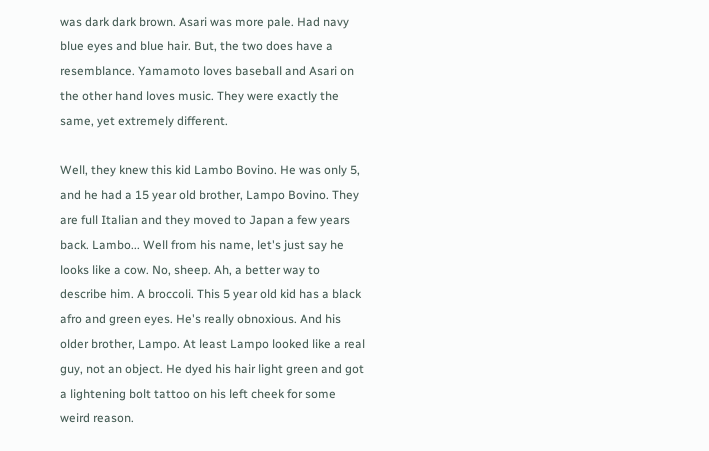was dark dark brown. Asari was more pale. Had navy blue eyes and blue hair. But, the two does have a resemblance. Yamamoto loves baseball and Asari on the other hand loves music. They were exactly the same, yet extremely different.

Well, they knew this kid Lambo Bovino. He was only 5, and he had a 15 year old brother, Lampo Bovino. They are full Italian and they moved to Japan a few years back. Lambo... Well from his name, let's just say he looks like a cow. No, sheep. Ah, a better way to describe him. A broccoli. This 5 year old kid has a black afro and green eyes. He's really obnoxious. And his older brother, Lampo. At least Lampo looked like a real guy, not an object. He dyed his hair light green and got a lightening bolt tattoo on his left cheek for some weird reason.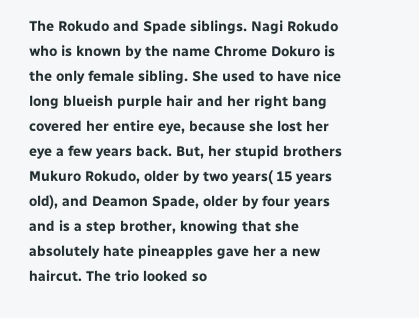The Rokudo and Spade siblings. Nagi Rokudo who is known by the name Chrome Dokuro is the only female sibling. She used to have nice long blueish purple hair and her right bang covered her entire eye, because she lost her eye a few years back. But, her stupid brothers Mukuro Rokudo, older by two years( 15 years old), and Deamon Spade, older by four years and is a step brother, knowing that she absolutely hate pineapples gave her a new haircut. The trio looked so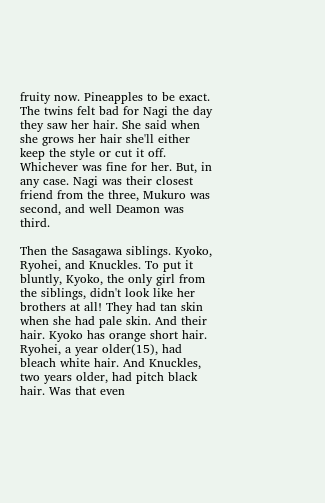fruity now. Pineapples to be exact. The twins felt bad for Nagi the day they saw her hair. She said when she grows her hair she'll either keep the style or cut it off. Whichever was fine for her. But, in any case. Nagi was their closest friend from the three, Mukuro was second, and well Deamon was third.

Then the Sasagawa siblings. Kyoko, Ryohei, and Knuckles. To put it bluntly, Kyoko, the only girl from the siblings, didn't look like her brothers at all! They had tan skin when she had pale skin. And their hair. Kyoko has orange short hair. Ryohei, a year older(15), had bleach white hair. And Knuckles, two years older, had pitch black hair. Was that even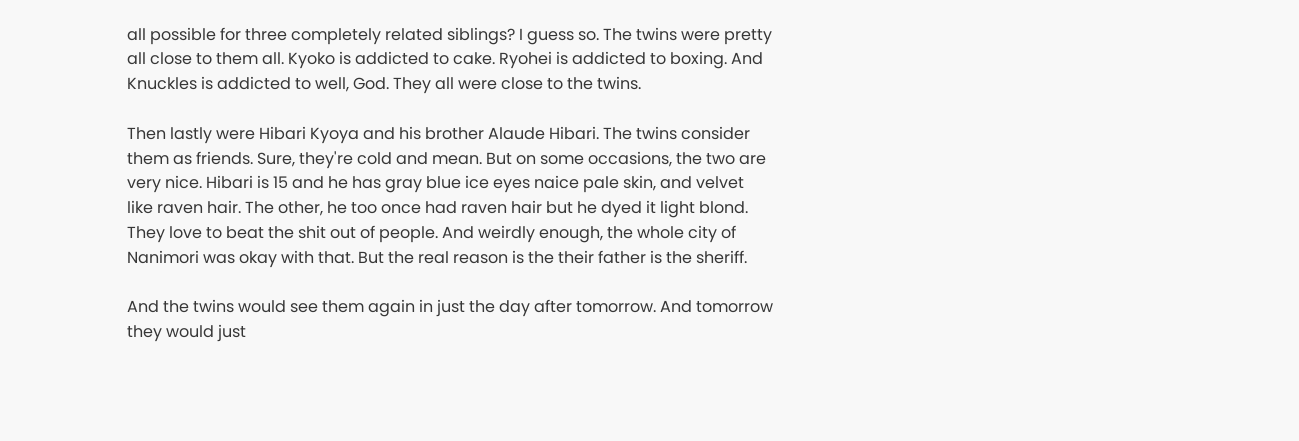all possible for three completely related siblings? I guess so. The twins were pretty all close to them all. Kyoko is addicted to cake. Ryohei is addicted to boxing. And Knuckles is addicted to well, God. They all were close to the twins.

Then lastly were Hibari Kyoya and his brother Alaude Hibari. The twins consider them as friends. Sure, they're cold and mean. But on some occasions, the two are very nice. Hibari is 15 and he has gray blue ice eyes naice pale skin, and velvet like raven hair. The other, he too once had raven hair but he dyed it light blond. They love to beat the shit out of people. And weirdly enough, the whole city of Nanimori was okay with that. But the real reason is the their father is the sheriff.

And the twins would see them again in just the day after tomorrow. And tomorrow they would just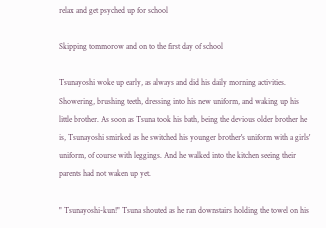relax and get psyched up for school

Skipping tommorow and on to the first day of school

Tsunayoshi woke up early, as always and did his daily morning activities. Showering, brushing teeth, dressing into his new uniform, and waking up his little brother. As soon as Tsuna took his bath, being the devious older brother he is, Tsunayoshi smirked as he switched his younger brother's uniform with a girls' uniform, of course with leggings. And he walked into the kitchen seeing their parents had not waken up yet.

" Tsunayoshi-kun!" Tsuna shouted as he ran downstairs holding the towel on his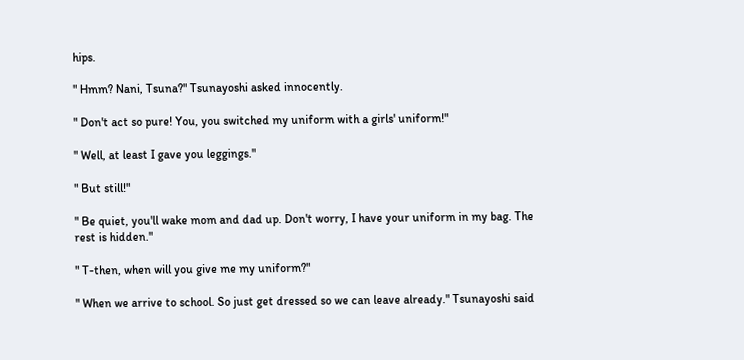hips.

" Hmm? Nani, Tsuna?" Tsunayoshi asked innocently.

" Don't act so pure! You, you switched my uniform with a girls' uniform!"

" Well, at least I gave you leggings."

" But still!"

" Be quiet, you'll wake mom and dad up. Don't worry, I have your uniform in my bag. The rest is hidden."

" T-then, when will you give me my uniform?"

" When we arrive to school. So just get dressed so we can leave already." Tsunayoshi said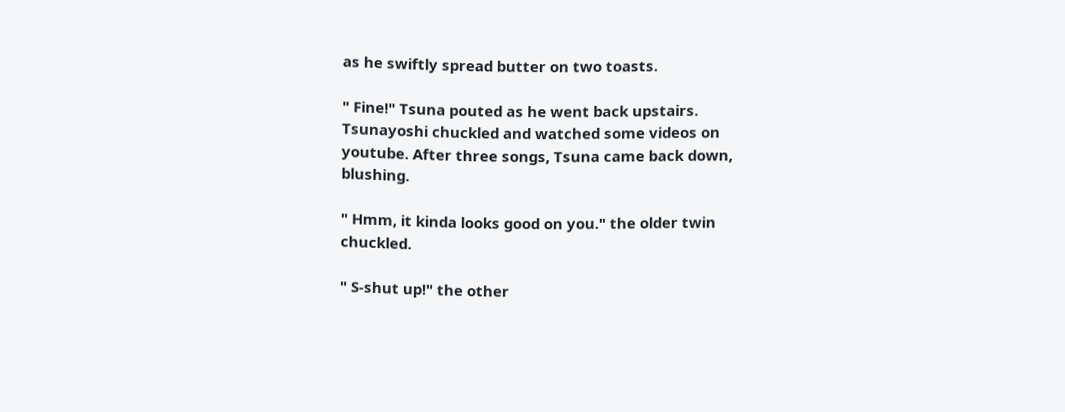as he swiftly spread butter on two toasts.

" Fine!" Tsuna pouted as he went back upstairs. Tsunayoshi chuckled and watched some videos on youtube. After three songs, Tsuna came back down, blushing.

" Hmm, it kinda looks good on you." the older twin chuckled.

" S-shut up!" the other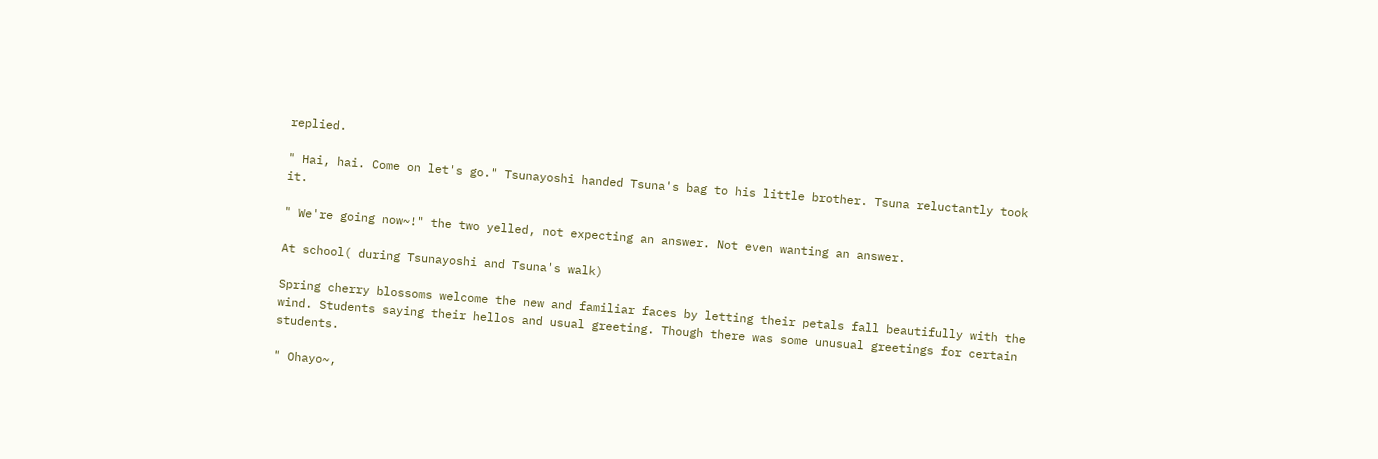replied.

" Hai, hai. Come on let's go." Tsunayoshi handed Tsuna's bag to his little brother. Tsuna reluctantly took it.

" We're going now~!" the two yelled, not expecting an answer. Not even wanting an answer.

At school( during Tsunayoshi and Tsuna's walk)

Spring cherry blossoms welcome the new and familiar faces by letting their petals fall beautifully with the wind. Students saying their hellos and usual greeting. Though there was some unusual greetings for certain students.

" Ohayo~,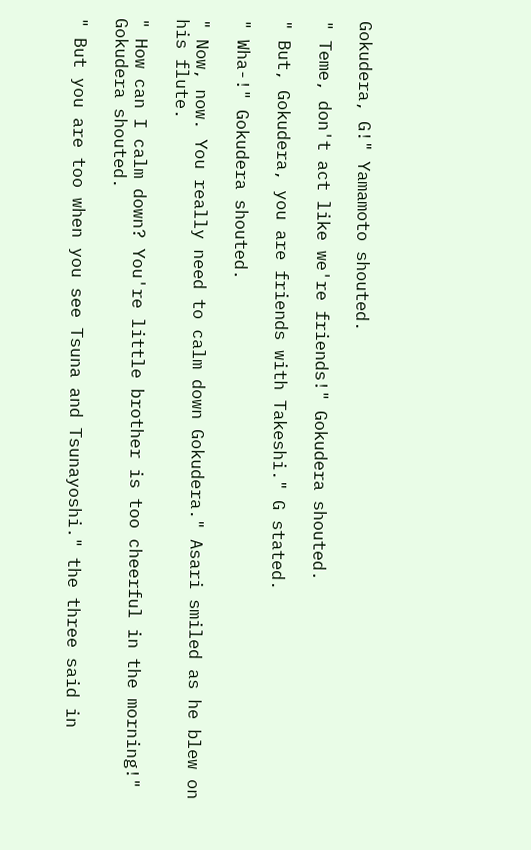Gokudera, G!" Yamamoto shouted.

" Teme, don't act like we're friends!" Gokudera shouted.

" But, Gokudera, you are friends with Takeshi." G stated.

" Wha-!" Gokudera shouted.

" Now, now. You really need to calm down Gokudera." Asari smiled as he blew on his flute.

" How can I calm down? You're little brother is too cheerful in the morning!" Gokudera shouted.

" But you are too when you see Tsuna and Tsunayoshi." the three said in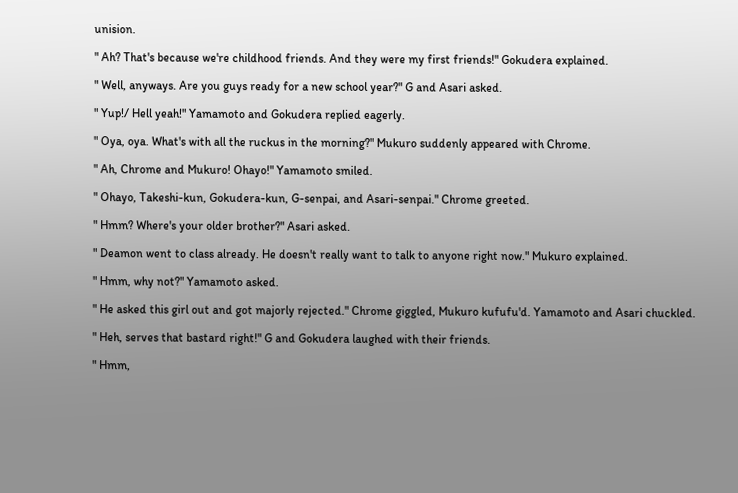unision.

" Ah? That's because we're childhood friends. And they were my first friends!" Gokudera explained.

" Well, anyways. Are you guys ready for a new school year?" G and Asari asked.

" Yup!/ Hell yeah!" Yamamoto and Gokudera replied eagerly.

" Oya, oya. What's with all the ruckus in the morning?" Mukuro suddenly appeared with Chrome.

" Ah, Chrome and Mukuro! Ohayo!" Yamamoto smiled.

" Ohayo, Takeshi-kun, Gokudera-kun, G-senpai, and Asari-senpai." Chrome greeted.

" Hmm? Where's your older brother?" Asari asked.

" Deamon went to class already. He doesn't really want to talk to anyone right now." Mukuro explained.

" Hmm, why not?" Yamamoto asked.

" He asked this girl out and got majorly rejected." Chrome giggled, Mukuro kufufu'd. Yamamoto and Asari chuckled.

" Heh, serves that bastard right!" G and Gokudera laughed with their friends.

" Hmm,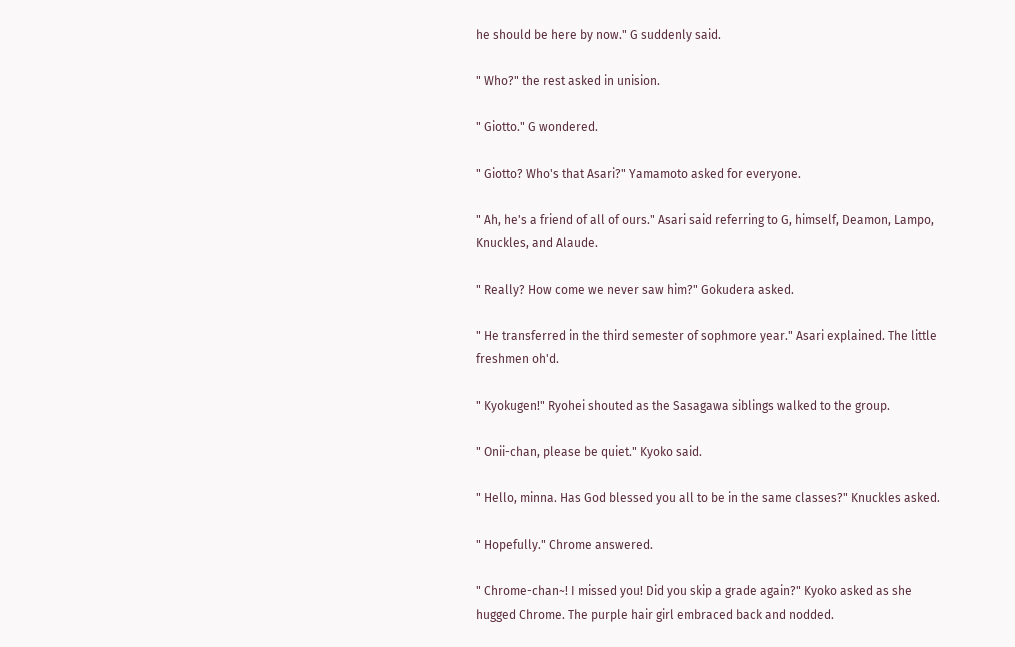he should be here by now." G suddenly said.

" Who?" the rest asked in unision.

" Giotto." G wondered.

" Giotto? Who's that Asari?" Yamamoto asked for everyone.

" Ah, he's a friend of all of ours." Asari said referring to G, himself, Deamon, Lampo, Knuckles, and Alaude.

" Really? How come we never saw him?" Gokudera asked.

" He transferred in the third semester of sophmore year." Asari explained. The little freshmen oh'd.

" Kyokugen!" Ryohei shouted as the Sasagawa siblings walked to the group.

" Onii-chan, please be quiet." Kyoko said.

" Hello, minna. Has God blessed you all to be in the same classes?" Knuckles asked.

" Hopefully." Chrome answered.

" Chrome-chan~! I missed you! Did you skip a grade again?" Kyoko asked as she hugged Chrome. The purple hair girl embraced back and nodded.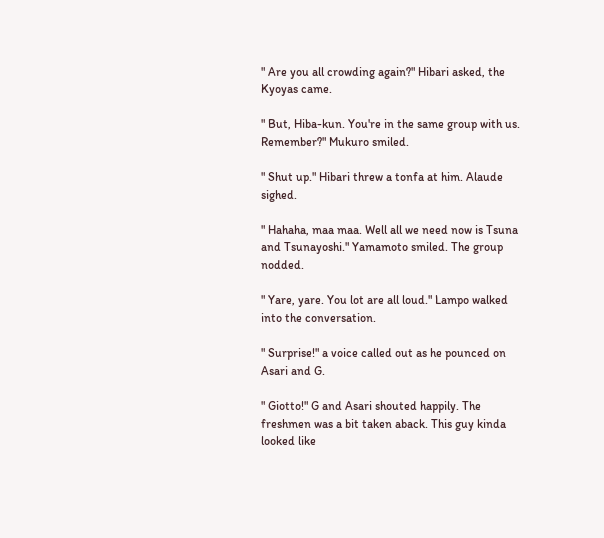" Are you all crowding again?" Hibari asked, the Kyoyas came.

" But, Hiba-kun. You're in the same group with us. Remember?" Mukuro smiled.

" Shut up." Hibari threw a tonfa at him. Alaude sighed.

" Hahaha, maa maa. Well all we need now is Tsuna and Tsunayoshi." Yamamoto smiled. The group nodded.

" Yare, yare. You lot are all loud." Lampo walked into the conversation.

" Surprise!" a voice called out as he pounced on Asari and G.

" Giotto!" G and Asari shouted happily. The freshmen was a bit taken aback. This guy kinda looked like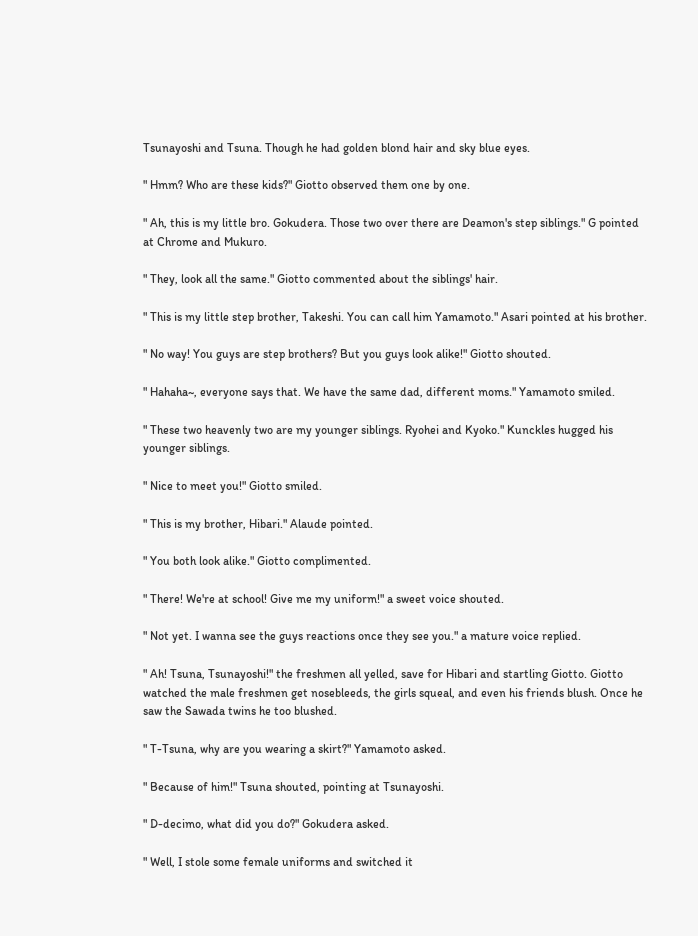Tsunayoshi and Tsuna. Though he had golden blond hair and sky blue eyes.

" Hmm? Who are these kids?" Giotto observed them one by one.

" Ah, this is my little bro. Gokudera. Those two over there are Deamon's step siblings." G pointed at Chrome and Mukuro.

" They, look all the same." Giotto commented about the siblings' hair.

" This is my little step brother, Takeshi. You can call him Yamamoto." Asari pointed at his brother.

" No way! You guys are step brothers? But you guys look alike!" Giotto shouted.

" Hahaha~, everyone says that. We have the same dad, different moms." Yamamoto smiled.

" These two heavenly two are my younger siblings. Ryohei and Kyoko." Kunckles hugged his younger siblings.

" Nice to meet you!" Giotto smiled.

" This is my brother, Hibari." Alaude pointed.

" You both look alike." Giotto complimented.

" There! We're at school! Give me my uniform!" a sweet voice shouted.

" Not yet. I wanna see the guys reactions once they see you." a mature voice replied.

" Ah! Tsuna, Tsunayoshi!" the freshmen all yelled, save for Hibari and startling Giotto. Giotto watched the male freshmen get nosebleeds, the girls squeal, and even his friends blush. Once he saw the Sawada twins he too blushed.

" T-Tsuna, why are you wearing a skirt?" Yamamoto asked.

" Because of him!" Tsuna shouted, pointing at Tsunayoshi.

" D-decimo, what did you do?" Gokudera asked.

" Well, I stole some female uniforms and switched it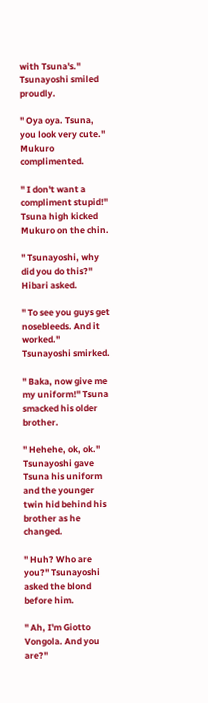with Tsuna's." Tsunayoshi smiled proudly.

" Oya oya. Tsuna, you look very cute." Mukuro complimented.

" I don't want a compliment stupid!" Tsuna high kicked Mukuro on the chin.

" Tsunayoshi, why did you do this?" Hibari asked.

" To see you guys get nosebleeds. And it worked." Tsunayoshi smirked.

" Baka, now give me my uniform!" Tsuna smacked his older brother.

" Hehehe, ok, ok." Tsunayoshi gave Tsuna his uniform and the younger twin hid behind his brother as he changed.

" Huh? Who are you?" Tsunayoshi asked the blond before him.

" Ah, I'm Giotto Vongola. And you are?"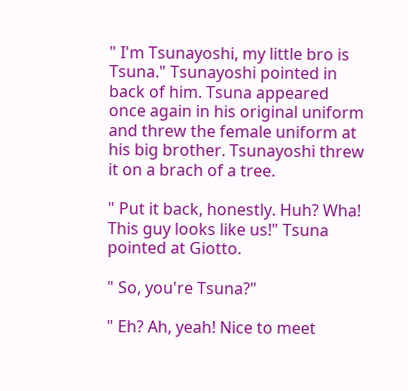" I'm Tsunayoshi, my little bro is Tsuna." Tsunayoshi pointed in back of him. Tsuna appeared once again in his original uniform and threw the female uniform at his big brother. Tsunayoshi threw it on a brach of a tree.

" Put it back, honestly. Huh? Wha! This guy looks like us!" Tsuna pointed at Giotto.

" So, you're Tsuna?"

" Eh? Ah, yeah! Nice to meet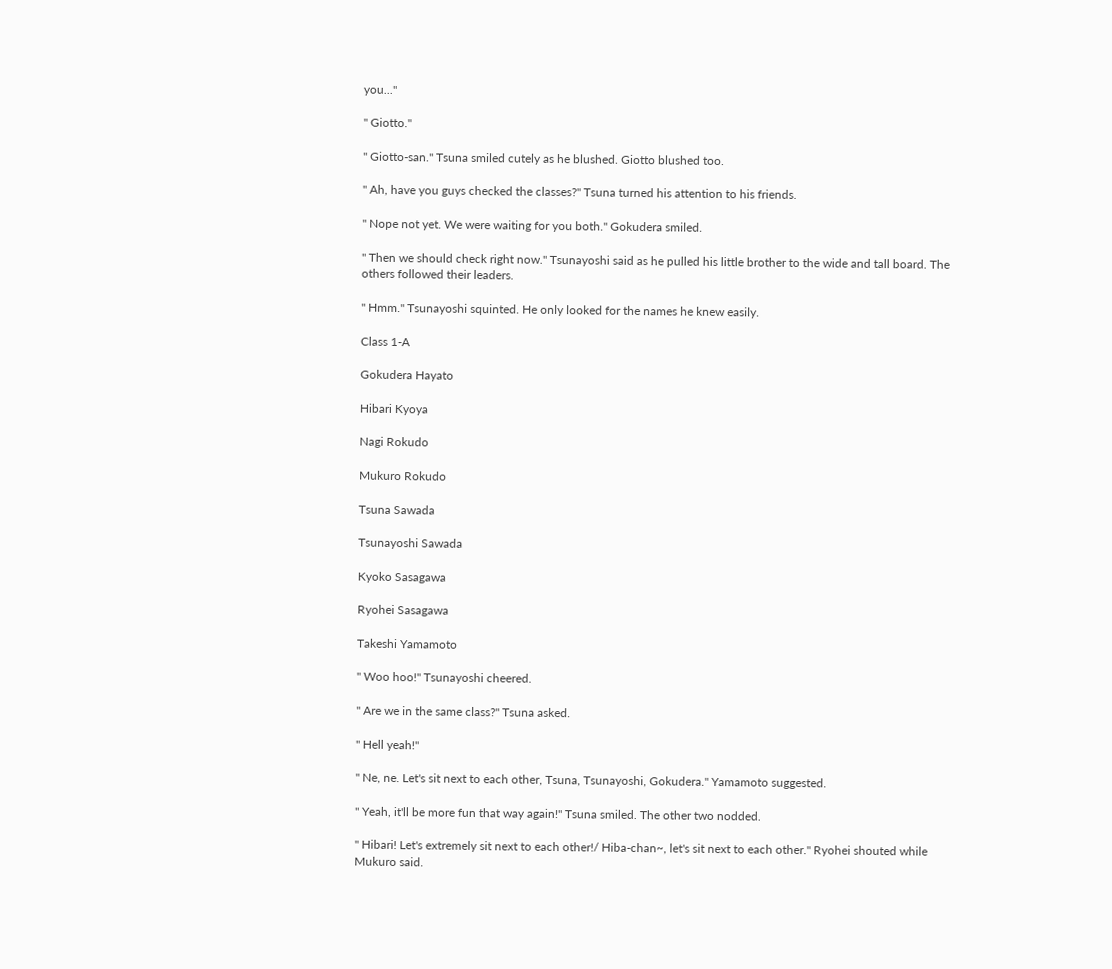you..."

" Giotto."

" Giotto-san." Tsuna smiled cutely as he blushed. Giotto blushed too.

" Ah, have you guys checked the classes?" Tsuna turned his attention to his friends.

" Nope not yet. We were waiting for you both." Gokudera smiled.

" Then we should check right now." Tsunayoshi said as he pulled his little brother to the wide and tall board. The others followed their leaders.

" Hmm." Tsunayoshi squinted. He only looked for the names he knew easily.

Class 1-A

Gokudera Hayato

Hibari Kyoya

Nagi Rokudo

Mukuro Rokudo

Tsuna Sawada

Tsunayoshi Sawada

Kyoko Sasagawa

Ryohei Sasagawa

Takeshi Yamamoto

" Woo hoo!" Tsunayoshi cheered.

" Are we in the same class?" Tsuna asked.

" Hell yeah!"

" Ne, ne. Let's sit next to each other, Tsuna, Tsunayoshi, Gokudera." Yamamoto suggested.

" Yeah, it'll be more fun that way again!" Tsuna smiled. The other two nodded.

" Hibari! Let's extremely sit next to each other!/ Hiba-chan~, let's sit next to each other." Ryohei shouted while Mukuro said.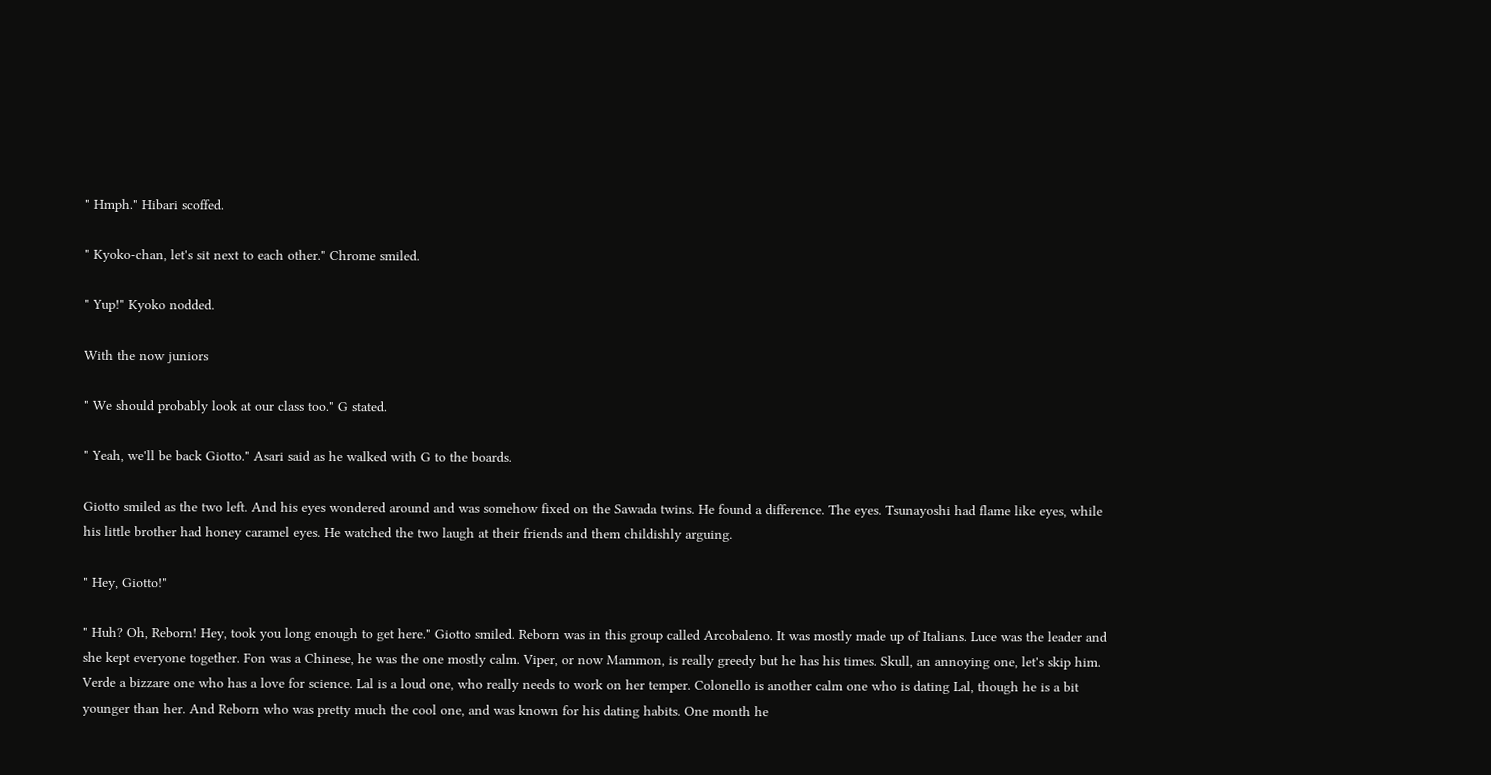" Hmph." Hibari scoffed.

" Kyoko-chan, let's sit next to each other." Chrome smiled.

" Yup!" Kyoko nodded.

With the now juniors

" We should probably look at our class too." G stated.

" Yeah, we'll be back Giotto." Asari said as he walked with G to the boards.

Giotto smiled as the two left. And his eyes wondered around and was somehow fixed on the Sawada twins. He found a difference. The eyes. Tsunayoshi had flame like eyes, while his little brother had honey caramel eyes. He watched the two laugh at their friends and them childishly arguing.

" Hey, Giotto!"

" Huh? Oh, Reborn! Hey, took you long enough to get here." Giotto smiled. Reborn was in this group called Arcobaleno. It was mostly made up of Italians. Luce was the leader and she kept everyone together. Fon was a Chinese, he was the one mostly calm. Viper, or now Mammon, is really greedy but he has his times. Skull, an annoying one, let's skip him. Verde a bizzare one who has a love for science. Lal is a loud one, who really needs to work on her temper. Colonello is another calm one who is dating Lal, though he is a bit younger than her. And Reborn who was pretty much the cool one, and was known for his dating habits. One month he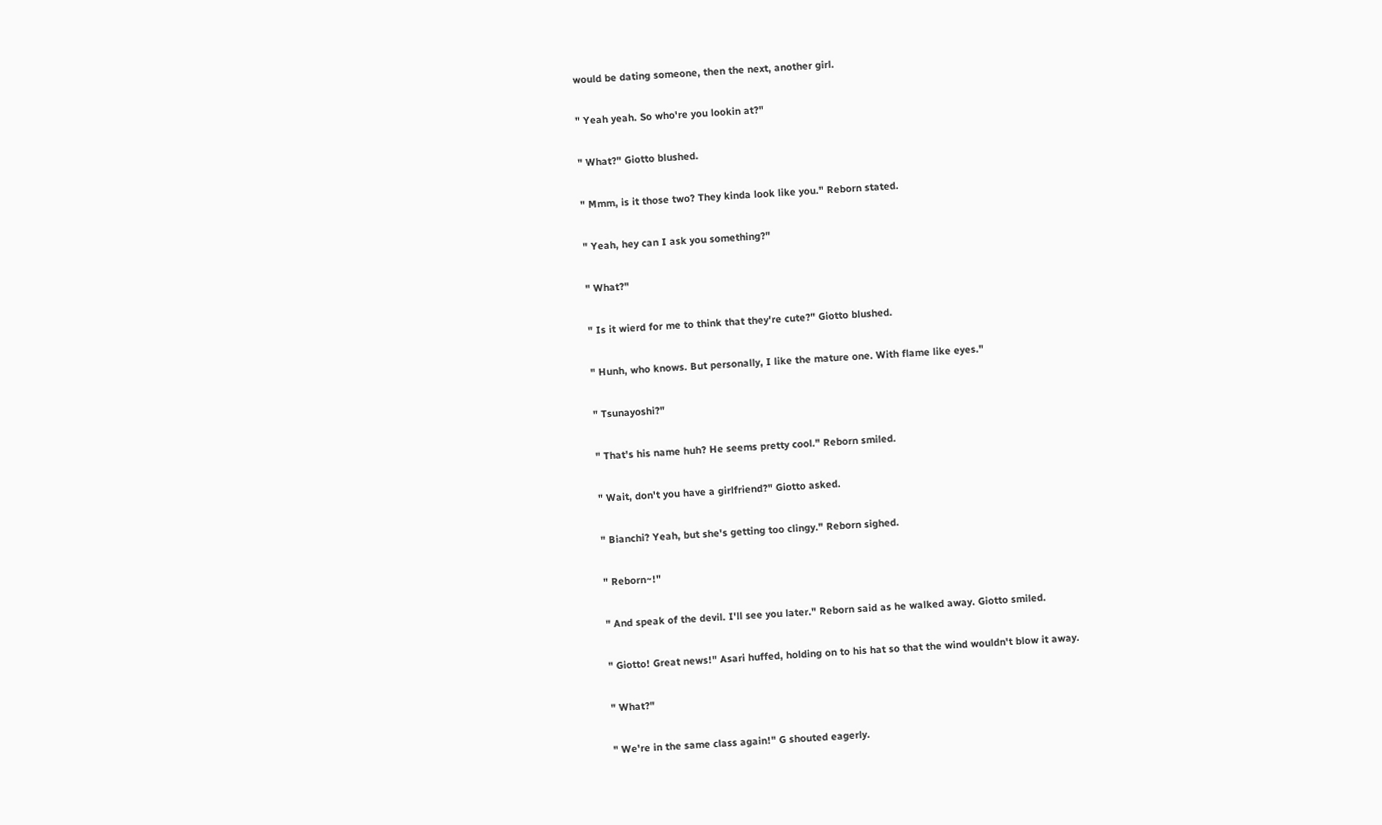would be dating someone, then the next, another girl.

" Yeah yeah. So who're you lookin at?"

" What?" Giotto blushed.

" Mmm, is it those two? They kinda look like you." Reborn stated.

" Yeah, hey can I ask you something?"

" What?"

" Is it wierd for me to think that they're cute?" Giotto blushed.

" Hunh, who knows. But personally, I like the mature one. With flame like eyes."

" Tsunayoshi?"

" That's his name huh? He seems pretty cool." Reborn smiled.

" Wait, don't you have a girlfriend?" Giotto asked.

" Bianchi? Yeah, but she's getting too clingy." Reborn sighed.

" Reborn~!"

" And speak of the devil. I'll see you later." Reborn said as he walked away. Giotto smiled.

" Giotto! Great news!" Asari huffed, holding on to his hat so that the wind wouldn't blow it away.

" What?"

" We're in the same class again!" G shouted eagerly.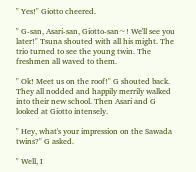" Yes!" Giotto cheered.

" G-san, Asari-san, Giotto-san~! We'll see you later!" Tsuna shouted with all his might. The trio turned to see the young twin. The freshmen all waved to them.

" Ok! Meet us on the roof!" G shouted back. They all nodded and happily merrily walked into their new school. Then Asari and G looked at Giotto intensely.

" Hey, what's your impression on the Sawada twins?" G asked.

" Well, I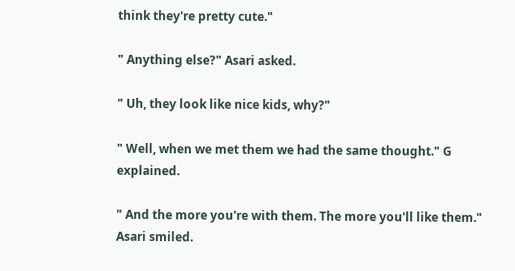think they're pretty cute."

" Anything else?" Asari asked.

" Uh, they look like nice kids, why?"

" Well, when we met them we had the same thought." G explained.

" And the more you're with them. The more you'll like them." Asari smiled.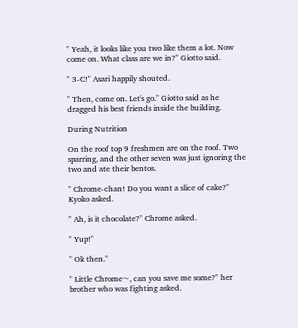" Yeah, it looks like you two like them a lot. Now come on. What class are we in?" Giotto said.

" 3-C!" Asari happily shouted.

" Then, come on. Let's go." Giotto said as he dragged his best friends inside the building.

During Nutrition

On the roof top 9 freshmen are on the roof. Two sparring, and the other seven was just ignoring the two and ate their bentos.

" Chrome-chan! Do you want a slice of cake?" Kyoko asked.

" Ah, is it chocolate?" Chrome asked.

" Yup!"

" Ok then."

" Little Chrome~, can you save me some?" her brother who was fighting asked.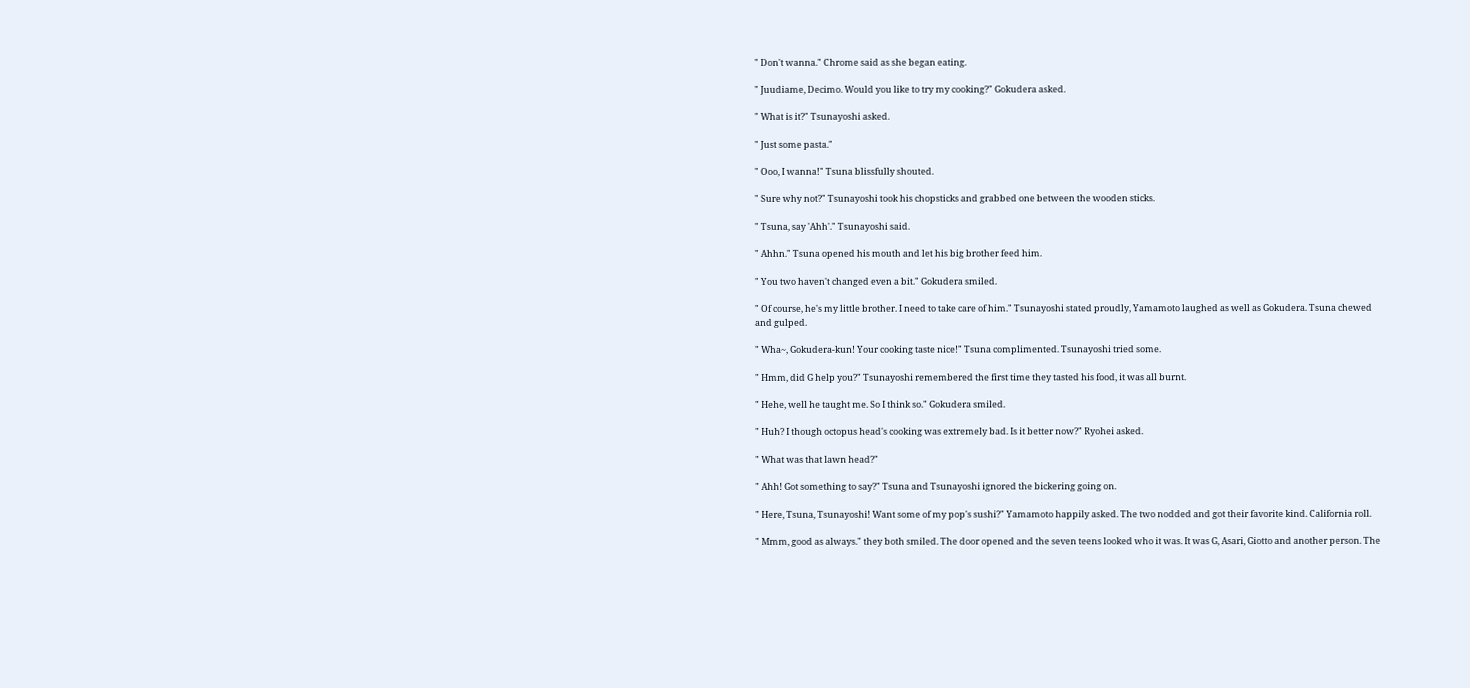" Don't wanna." Chrome said as she began eating.

" Juudiame, Decimo. Would you like to try my cooking?" Gokudera asked.

" What is it?" Tsunayoshi asked.

" Just some pasta."

" Ooo, I wanna!" Tsuna blissfully shouted.

" Sure why not?" Tsunayoshi took his chopsticks and grabbed one between the wooden sticks.

" Tsuna, say 'Ahh'." Tsunayoshi said.

" Ahhn." Tsuna opened his mouth and let his big brother feed him.

" You two haven't changed even a bit." Gokudera smiled.

" Of course, he's my little brother. I need to take care of him." Tsunayoshi stated proudly, Yamamoto laughed as well as Gokudera. Tsuna chewed and gulped.

" Wha~, Gokudera-kun! Your cooking taste nice!" Tsuna complimented. Tsunayoshi tried some.

" Hmm, did G help you?" Tsunayoshi remembered the first time they tasted his food, it was all burnt.

" Hehe, well he taught me. So I think so." Gokudera smiled.

" Huh? I though octopus head's cooking was extremely bad. Is it better now?" Ryohei asked.

" What was that lawn head?"

" Ahh! Got something to say?" Tsuna and Tsunayoshi ignored the bickering going on.

" Here, Tsuna, Tsunayoshi! Want some of my pop's sushi?" Yamamoto happily asked. The two nodded and got their favorite kind. California roll.

" Mmm, good as always." they both smiled. The door opened and the seven teens looked who it was. It was G, Asari, Giotto and another person. The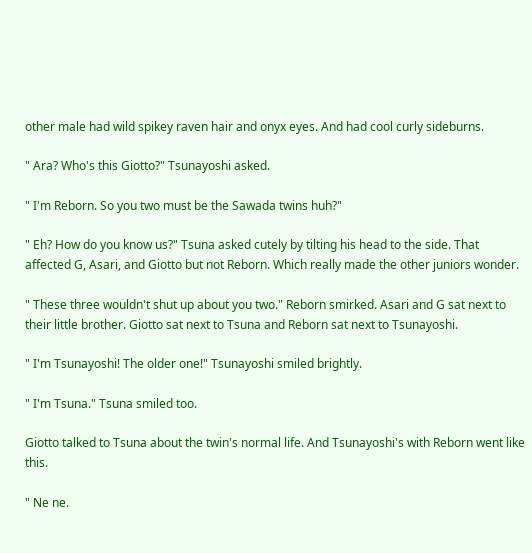other male had wild spikey raven hair and onyx eyes. And had cool curly sideburns.

" Ara? Who's this Giotto?" Tsunayoshi asked.

" I'm Reborn. So you two must be the Sawada twins huh?"

" Eh? How do you know us?" Tsuna asked cutely by tilting his head to the side. That affected G, Asari, and Giotto but not Reborn. Which really made the other juniors wonder.

" These three wouldn't shut up about you two." Reborn smirked. Asari and G sat next to their little brother. Giotto sat next to Tsuna and Reborn sat next to Tsunayoshi.

" I'm Tsunayoshi! The older one!" Tsunayoshi smiled brightly.

" I'm Tsuna." Tsuna smiled too.

Giotto talked to Tsuna about the twin's normal life. And Tsunayoshi's with Reborn went like this.

" Ne ne.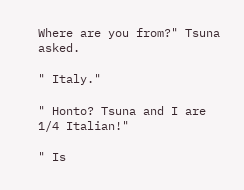Where are you from?" Tsuna asked.

" Italy."

" Honto? Tsuna and I are 1/4 Italian!"

" Is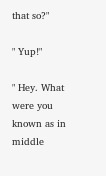that so?"

" Yup!"

" Hey. What were you known as in middle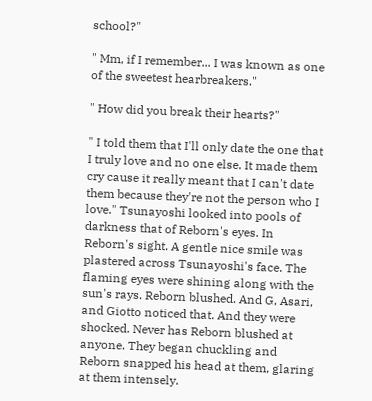school?"

" Mm, if I remember... I was known as one of the sweetest hearbreakers."

" How did you break their hearts?"

" I told them that I'll only date the one that I truly love and no one else. It made them cry cause it really meant that I can't date them because they're not the person who I love." Tsunayoshi looked into pools of darkness that of Reborn's eyes. In Reborn's sight. A gentle nice smile was plastered across Tsunayoshi's face. The flaming eyes were shining along with the sun's rays. Reborn blushed. And G, Asari, and Giotto noticed that. And they were shocked. Never has Reborn blushed at anyone. They began chuckling and Reborn snapped his head at them, glaring at them intensely.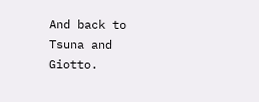And back to Tsuna and Giotto.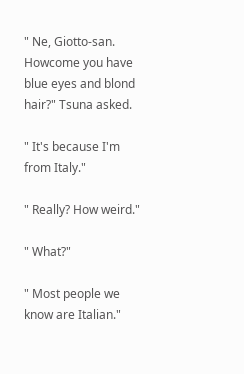" Ne, Giotto-san. Howcome you have blue eyes and blond hair?" Tsuna asked.

" It's because I'm from Italy."

" Really? How weird."

" What?"

" Most people we know are Italian."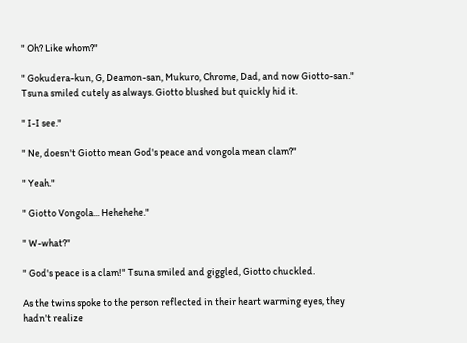" Oh? Like whom?"

" Gokudera-kun, G, Deamon-san, Mukuro, Chrome, Dad, and now Giotto-san." Tsuna smiled cutely as always. Giotto blushed but quickly hid it.

" I-I see."

" Ne, doesn't Giotto mean God's peace and vongola mean clam?"

" Yeah."

" Giotto Vongola... Hehehehe."

" W-what?"

" God's peace is a clam!" Tsuna smiled and giggled, Giotto chuckled.

As the twins spoke to the person reflected in their heart warming eyes, they hadn't realize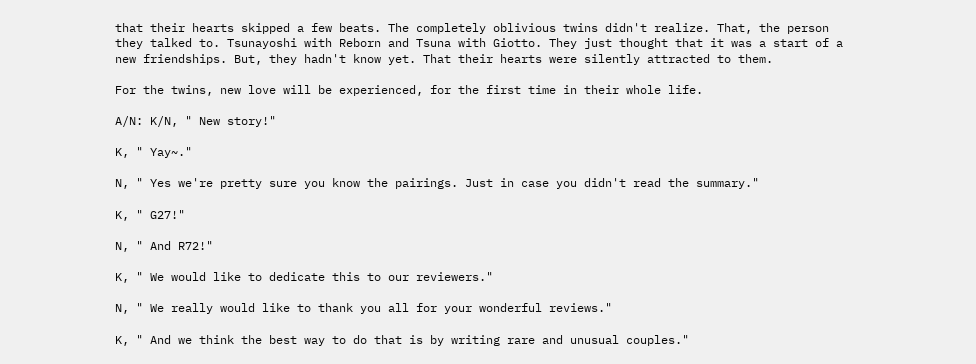that their hearts skipped a few beats. The completely oblivious twins didn't realize. That, the person they talked to. Tsunayoshi with Reborn and Tsuna with Giotto. They just thought that it was a start of a new friendships. But, they hadn't know yet. That their hearts were silently attracted to them.

For the twins, new love will be experienced, for the first time in their whole life.

A/N: K/N, " New story!"

K, " Yay~."

N, " Yes we're pretty sure you know the pairings. Just in case you didn't read the summary."

K, " G27!"

N, " And R72!"

K, " We would like to dedicate this to our reviewers."

N, " We really would like to thank you all for your wonderful reviews."

K, " And we think the best way to do that is by writing rare and unusual couples."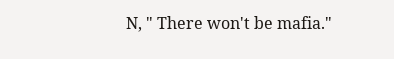N, " There won't be mafia."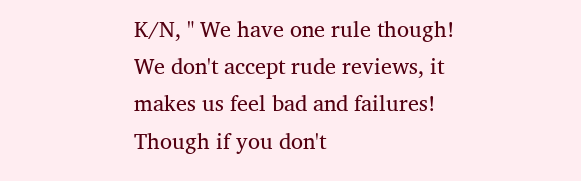K/N, " We have one rule though! We don't accept rude reviews, it makes us feel bad and failures! Though if you don't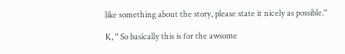like something about the story, please state it nicely as possible."

K, " So basically this is for the awsome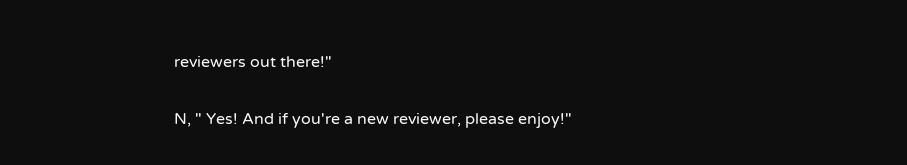reviewers out there!"

N, " Yes! And if you're a new reviewer, please enjoy!"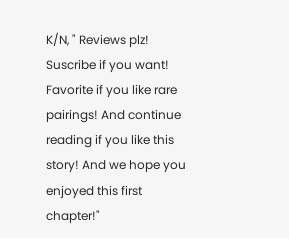K/N, " Reviews plz! Suscribe if you want! Favorite if you like rare pairings! And continue reading if you like this story! And we hope you enjoyed this first chapter!"